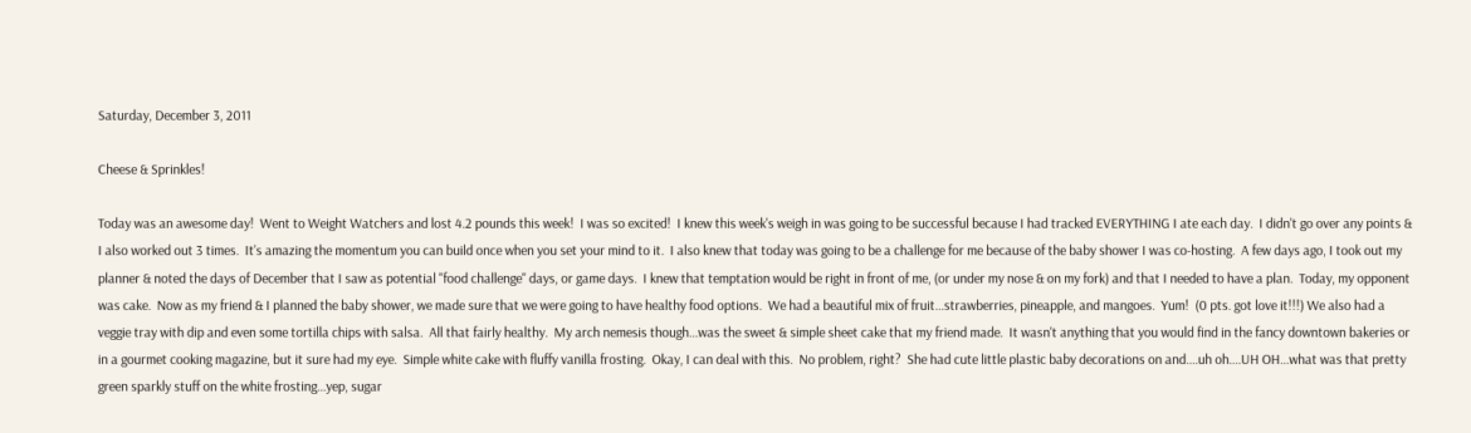Saturday, December 3, 2011

Cheese & Sprinkles!

Today was an awesome day!  Went to Weight Watchers and lost 4.2 pounds this week!  I was so excited!  I knew this week's weigh in was going to be successful because I had tracked EVERYTHING I ate each day.  I didn't go over any points & I also worked out 3 times.  It's amazing the momentum you can build once when you set your mind to it.  I also knew that today was going to be a challenge for me because of the baby shower I was co-hosting.  A few days ago, I took out my planner & noted the days of December that I saw as potential "food challenge" days, or game days.  I knew that temptation would be right in front of me, (or under my nose & on my fork) and that I needed to have a plan.  Today, my opponent was cake.  Now as my friend & I planned the baby shower, we made sure that we were going to have healthy food options.  We had a beautiful mix of fruit...strawberries, pineapple, and mangoes.  Yum!  (0 pts. got love it!!!) We also had a veggie tray with dip and even some tortilla chips with salsa.  All that fairly healthy.  My arch nemesis though...was the sweet & simple sheet cake that my friend made.  It wasn't anything that you would find in the fancy downtown bakeries or in a gourmet cooking magazine, but it sure had my eye.  Simple white cake with fluffy vanilla frosting.  Okay, I can deal with this.  No problem, right?  She had cute little plastic baby decorations on and....uh oh....UH OH...what was that pretty green sparkly stuff on the white frosting...yep, sugar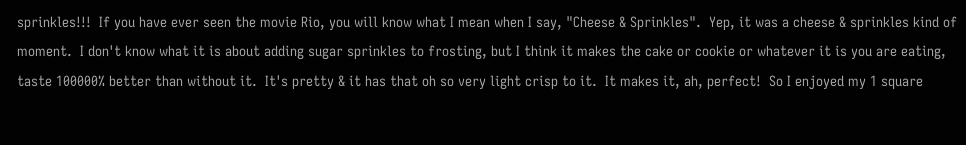sprinkles!!!  If you have ever seen the movie Rio, you will know what I mean when I say, "Cheese & Sprinkles".  Yep, it was a cheese & sprinkles kind of moment.  I don't know what it is about adding sugar sprinkles to frosting, but I think it makes the cake or cookie or whatever it is you are eating, taste 100000% better than without it.  It's pretty & it has that oh so very light crisp to it.  It makes it, ah, perfect!  So I enjoyed my 1 square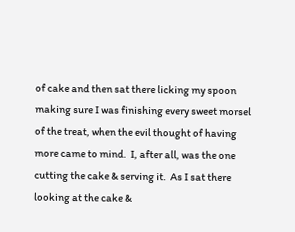of cake and then sat there licking my spoon making sure I was finishing every sweet morsel of the treat, when the evil thought of having more came to mind.  I, after all, was the one cutting the cake & serving it.  As I sat there looking at the cake &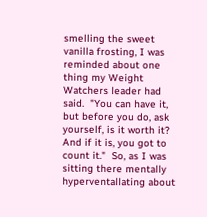smelling the sweet vanilla frosting, I was reminded about one thing my Weight Watchers leader had said.  "You can have it, but before you do, ask yourself, is it worth it? And if it is, you got to count it."  So, as I was sitting there mentally hyperventallating about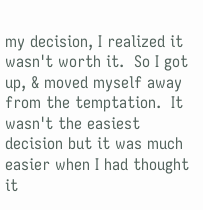my decision, I realized it wasn't worth it.  So I got up, & moved myself away from the temptation.  It wasn't the easiest decision but it was much easier when I had thought it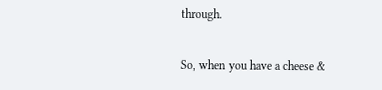through.

So, when you have a cheese &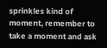sprinkles kind of moment, remember to take a moment and ask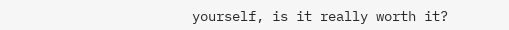yourself, is it really worth it?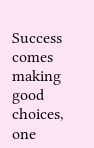Success comes making good choices, one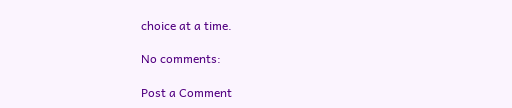choice at a time.

No comments:

Post a Comment